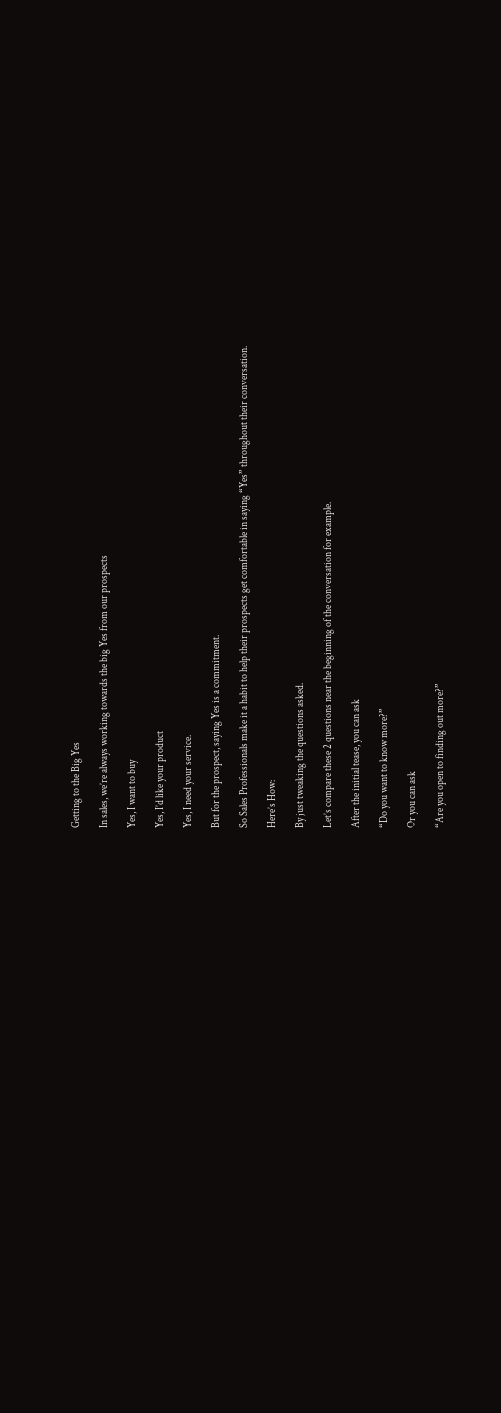Getting to the Big Yes

In sales, we’re always working towards the big Yes from our prospects

Yes, I want to buy

Yes, I’d like your product

Yes, I need your service.

But for the prospect, saying Yes is a commitment.

So Sales Professionals make it a habit to help their prospects get comfortable in saying “Yes” throughout their conversation.

Here’s How:

By just tweaking the questions asked.

Let’s compare these 2 questions near the beginning of the conversation for example.

After the initial tease, you can ask

“Do you want to know more?”

Or you can ask

“Are you open to finding out more?”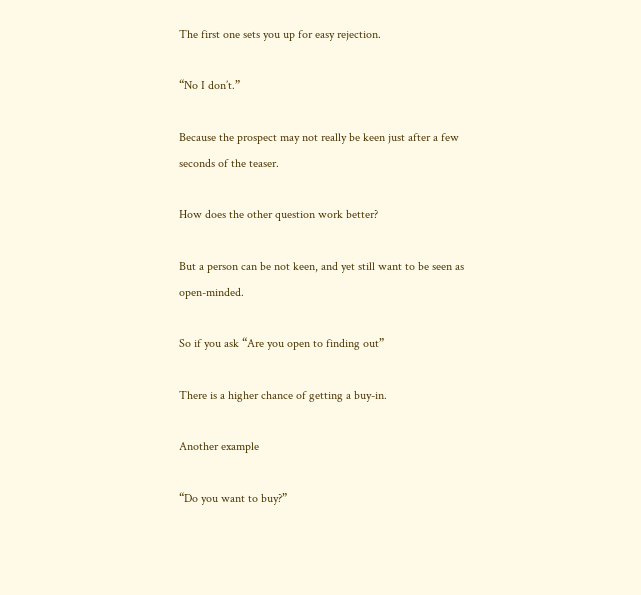The first one sets you up for easy rejection.

“No I don’t.”

Because the prospect may not really be keen just after a few seconds of the teaser.

How does the other question work better?

But a person can be not keen, and yet still want to be seen as open-minded.

So if you ask “Are you open to finding out”

There is a higher chance of getting a buy-in.

Another example

“Do you want to buy?”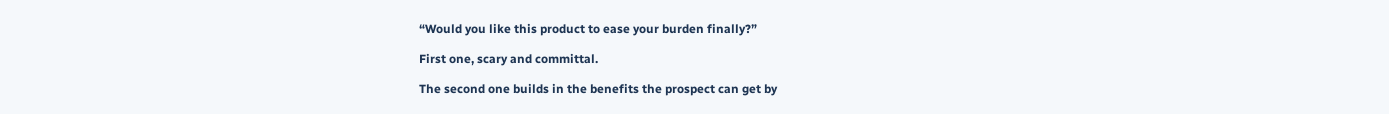“Would you like this product to ease your burden finally?”

First one, scary and committal.

The second one builds in the benefits the prospect can get by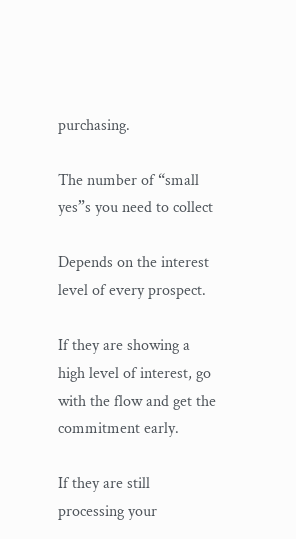purchasing.

The number of “small yes”s you need to collect

Depends on the interest level of every prospect.

If they are showing a high level of interest, go with the flow and get the commitment early.

If they are still processing your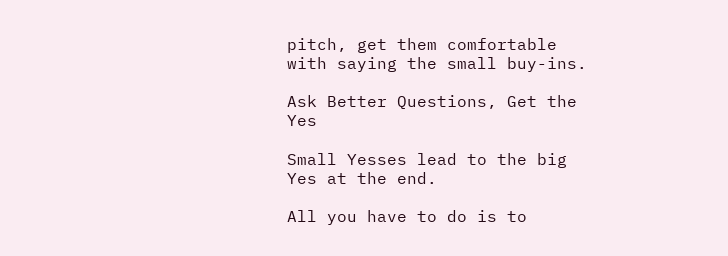pitch, get them comfortable with saying the small buy-ins.

Ask Better Questions, Get the Yes

Small Yesses lead to the big Yes at the end.

All you have to do is to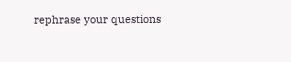rephrase your questions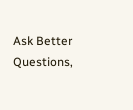Ask Better Questions,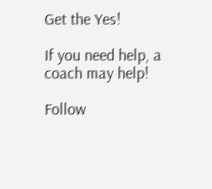Get the Yes!

If you need help, a coach may help!

Follow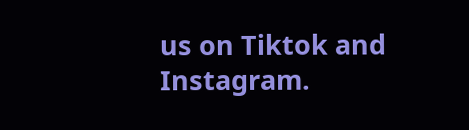us on Tiktok and Instagram.